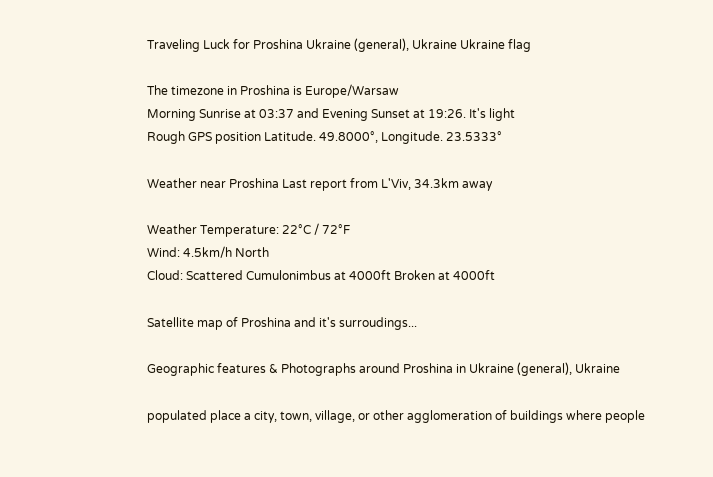Traveling Luck for Proshina Ukraine (general), Ukraine Ukraine flag

The timezone in Proshina is Europe/Warsaw
Morning Sunrise at 03:37 and Evening Sunset at 19:26. It's light
Rough GPS position Latitude. 49.8000°, Longitude. 23.5333°

Weather near Proshina Last report from L'Viv, 34.3km away

Weather Temperature: 22°C / 72°F
Wind: 4.5km/h North
Cloud: Scattered Cumulonimbus at 4000ft Broken at 4000ft

Satellite map of Proshina and it's surroudings...

Geographic features & Photographs around Proshina in Ukraine (general), Ukraine

populated place a city, town, village, or other agglomeration of buildings where people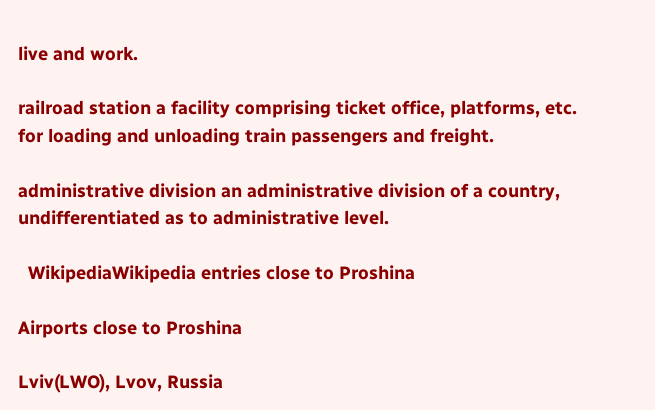live and work.

railroad station a facility comprising ticket office, platforms, etc. for loading and unloading train passengers and freight.

administrative division an administrative division of a country, undifferentiated as to administrative level.

  WikipediaWikipedia entries close to Proshina

Airports close to Proshina

Lviv(LWO), Lvov, Russia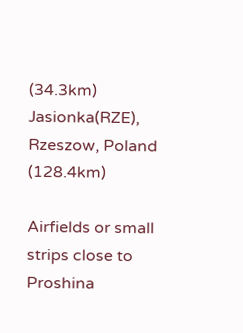(34.3km)
Jasionka(RZE), Rzeszow, Poland (128.4km)

Airfields or small strips close to Proshina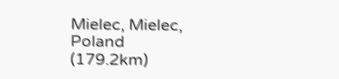Mielec, Mielec, Poland (179.2km)